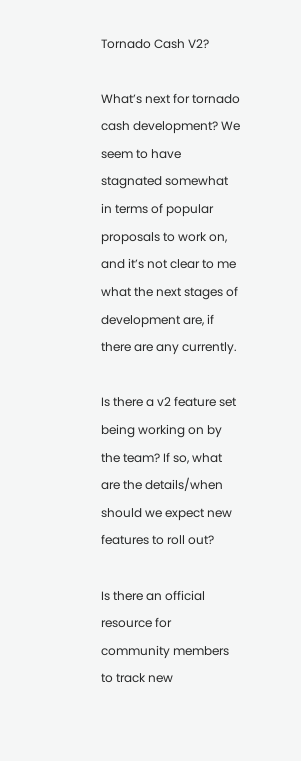Tornado Cash V2?

What’s next for tornado cash development? We seem to have stagnated somewhat in terms of popular proposals to work on, and it’s not clear to me what the next stages of development are, if there are any currently.

Is there a v2 feature set being working on by the team? If so, what are the details/when should we expect new features to roll out?

Is there an official resource for community members to track new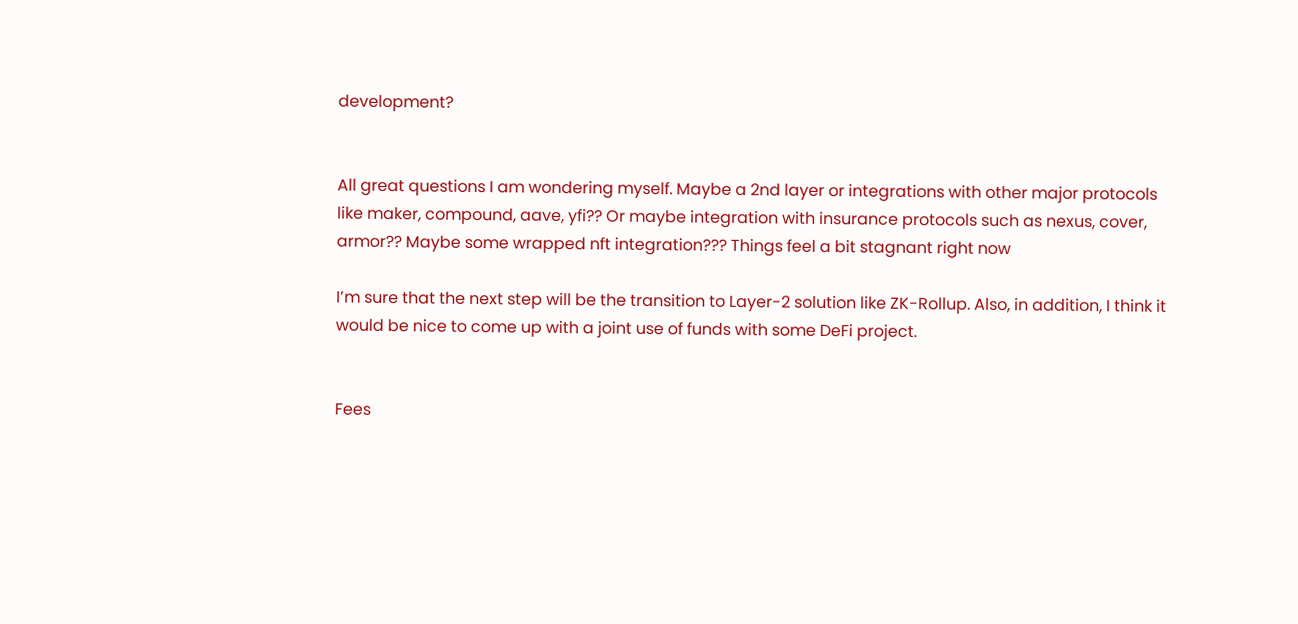development?


All great questions I am wondering myself. Maybe a 2nd layer or integrations with other major protocols like maker, compound, aave, yfi?? Or maybe integration with insurance protocols such as nexus, cover, armor?? Maybe some wrapped nft integration??? Things feel a bit stagnant right now

I’m sure that the next step will be the transition to Layer-2 solution like ZK-Rollup. Also, in addition, I think it would be nice to come up with a joint use of funds with some DeFi project.


Fees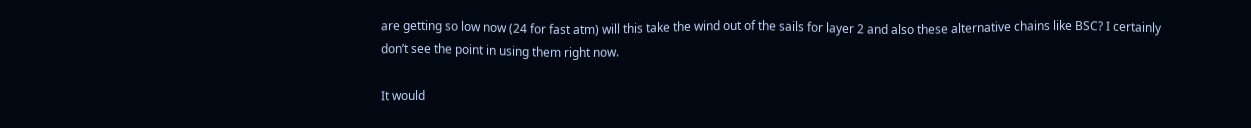are getting so low now (24 for fast atm) will this take the wind out of the sails for layer 2 and also these alternative chains like BSC? I certainly don’t see the point in using them right now.

It would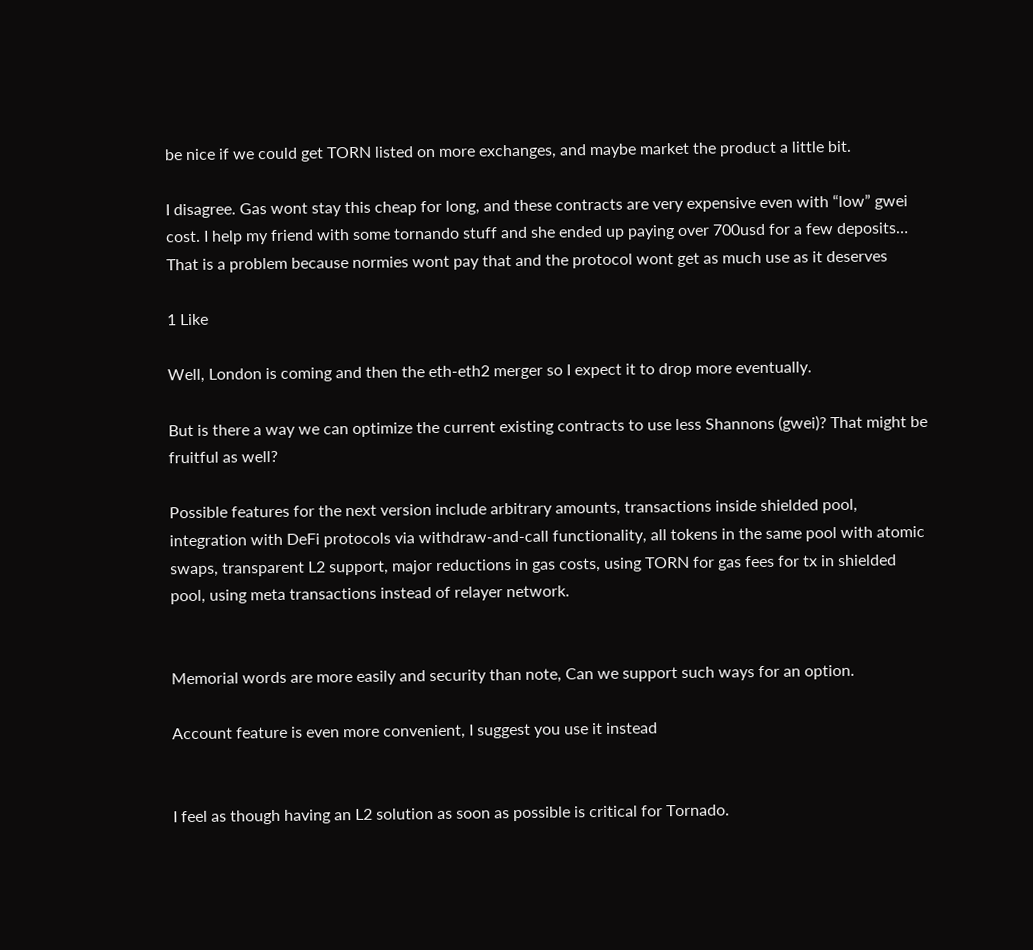be nice if we could get TORN listed on more exchanges, and maybe market the product a little bit.

I disagree. Gas wont stay this cheap for long, and these contracts are very expensive even with “low” gwei cost. I help my friend with some tornando stuff and she ended up paying over 700usd for a few deposits… That is a problem because normies wont pay that and the protocol wont get as much use as it deserves

1 Like

Well, London is coming and then the eth-eth2 merger so I expect it to drop more eventually.

But is there a way we can optimize the current existing contracts to use less Shannons (gwei)? That might be fruitful as well?

Possible features for the next version include arbitrary amounts, transactions inside shielded pool, integration with DeFi protocols via withdraw-and-call functionality, all tokens in the same pool with atomic swaps, transparent L2 support, major reductions in gas costs, using TORN for gas fees for tx in shielded pool, using meta transactions instead of relayer network.


Memorial words are more easily and security than note, Can we support such ways for an option.

Account feature is even more convenient, I suggest you use it instead


I feel as though having an L2 solution as soon as possible is critical for Tornado.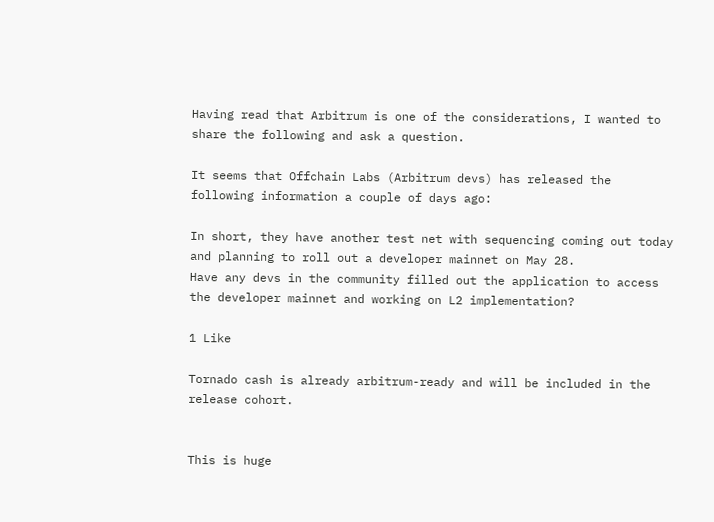Having read that Arbitrum is one of the considerations, I wanted to share the following and ask a question.

It seems that Offchain Labs (Arbitrum devs) has released the following information a couple of days ago:

In short, they have another test net with sequencing coming out today and planning to roll out a developer mainnet on May 28.
Have any devs in the community filled out the application to access the developer mainnet and working on L2 implementation?

1 Like

Tornado cash is already arbitrum-ready and will be included in the release cohort.


This is huge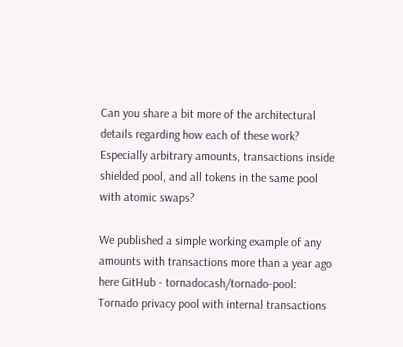Can you share a bit more of the architectural details regarding how each of these work? Especially arbitrary amounts, transactions inside shielded pool, and all tokens in the same pool with atomic swaps?

We published a simple working example of any amounts with transactions more than a year ago here GitHub - tornadocash/tornado-pool: Tornado privacy pool with internal transactions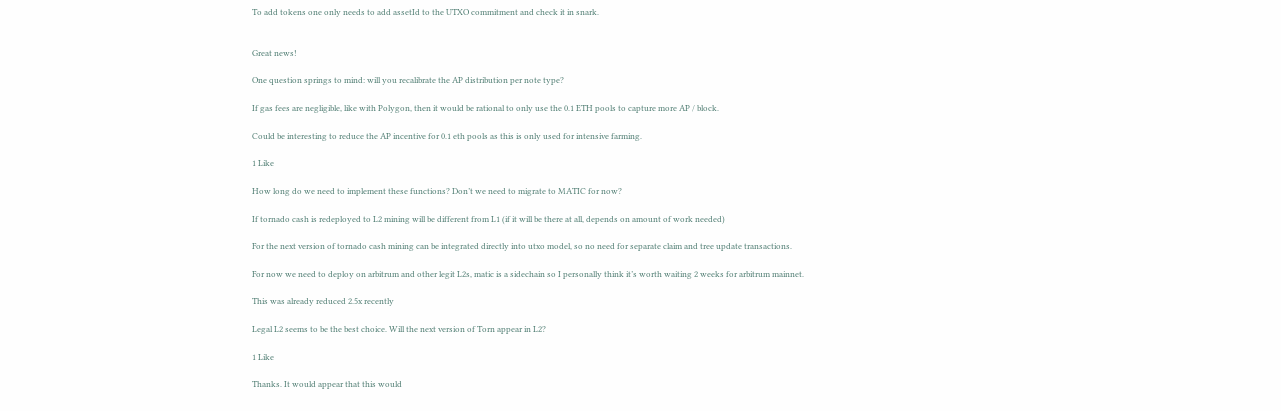To add tokens one only needs to add assetId to the UTXO commitment and check it in snark.


Great news!

One question springs to mind: will you recalibrate the AP distribution per note type?

If gas fees are negligible, like with Polygon, then it would be rational to only use the 0.1 ETH pools to capture more AP / block.

Could be interesting to reduce the AP incentive for 0.1 eth pools as this is only used for intensive farming.

1 Like

How long do we need to implement these functions? Don’t we need to migrate to MATIC for now?

If tornado cash is redeployed to L2 mining will be different from L1 (if it will be there at all, depends on amount of work needed)

For the next version of tornado cash mining can be integrated directly into utxo model, so no need for separate claim and tree update transactions.

For now we need to deploy on arbitrum and other legit L2s, matic is a sidechain so I personally think it’s worth waiting 2 weeks for arbitrum mainnet.

This was already reduced 2.5x recently

Legal L2 seems to be the best choice. Will the next version of Torn appear in L2?

1 Like

Thanks. It would appear that this would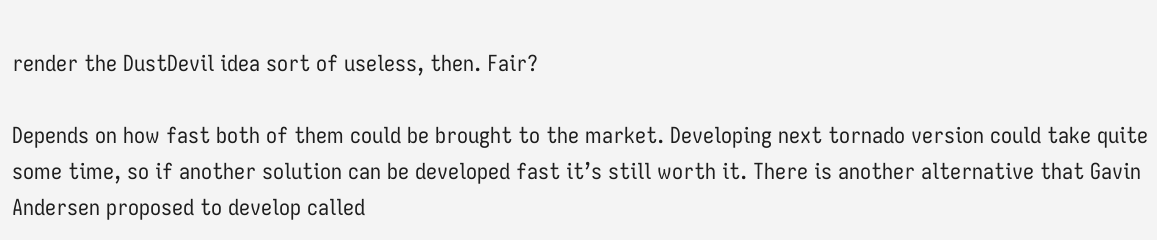render the DustDevil idea sort of useless, then. Fair?

Depends on how fast both of them could be brought to the market. Developing next tornado version could take quite some time, so if another solution can be developed fast it’s still worth it. There is another alternative that Gavin Andersen proposed to develop called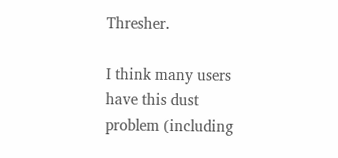Thresher.

I think many users have this dust problem (including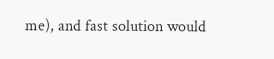me), and fast solution would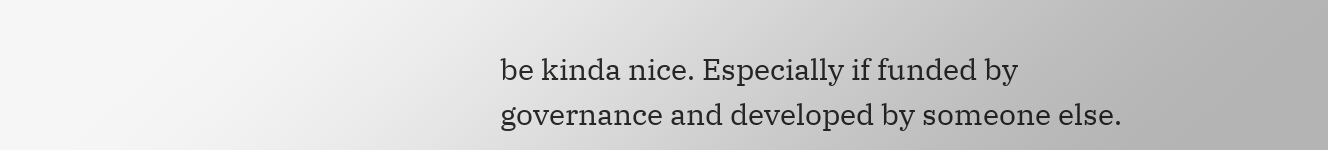be kinda nice. Especially if funded by governance and developed by someone else.